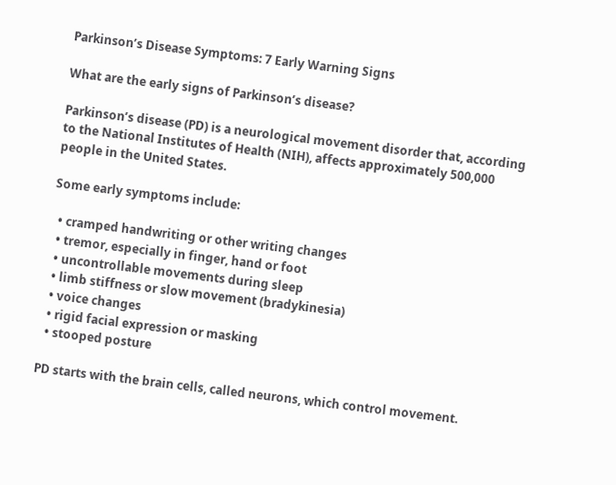Parkinson’s Disease Symptoms: 7 Early Warning Signs

What are the early signs of Parkinson’s disease?

Parkinson’s disease (PD) is a neurological movement disorder that, according to the National Institutes of Health (NIH), affects approximately 500,000 people in the United States.

Some early symptoms include:

  • cramped handwriting or other writing changes
  • tremor, especially in finger, hand or foot
  • uncontrollable movements during sleep
  • limb stiffness or slow movement (bradykinesia)
  • voice changes
  • rigid facial expression or masking
  • stooped posture

PD starts with the brain cells, called neurons, which control movement.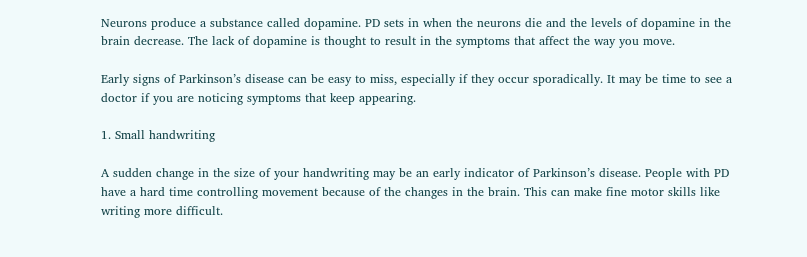Neurons produce a substance called dopamine. PD sets in when the neurons die and the levels of dopamine in the brain decrease. The lack of dopamine is thought to result in the symptoms that affect the way you move.

Early signs of Parkinson’s disease can be easy to miss, especially if they occur sporadically. It may be time to see a doctor if you are noticing symptoms that keep appearing.

1. Small handwriting

A sudden change in the size of your handwriting may be an early indicator of Parkinson’s disease. People with PD have a hard time controlling movement because of the changes in the brain. This can make fine motor skills like writing more difficult.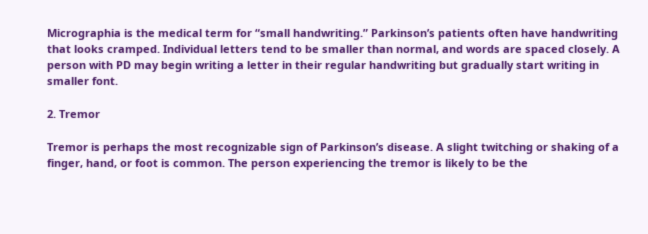Micrographia is the medical term for “small handwriting.” Parkinson’s patients often have handwriting that looks cramped. Individual letters tend to be smaller than normal, and words are spaced closely. A person with PD may begin writing a letter in their regular handwriting but gradually start writing in smaller font.

2. Tremor

Tremor is perhaps the most recognizable sign of Parkinson’s disease. A slight twitching or shaking of a finger, hand, or foot is common. The person experiencing the tremor is likely to be the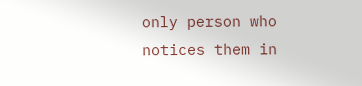only person who notices them in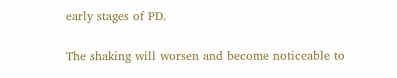early stages of PD.

The shaking will worsen and become noticeable to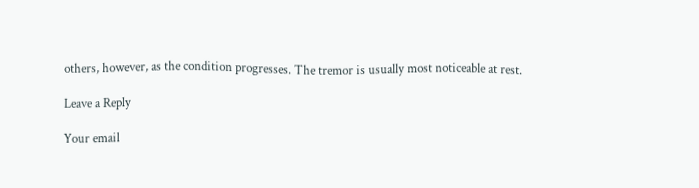others, however, as the condition progresses. The tremor is usually most noticeable at rest.

Leave a Reply

Your email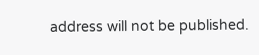address will not be published.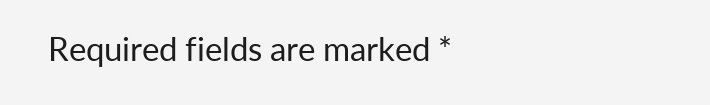Required fields are marked *